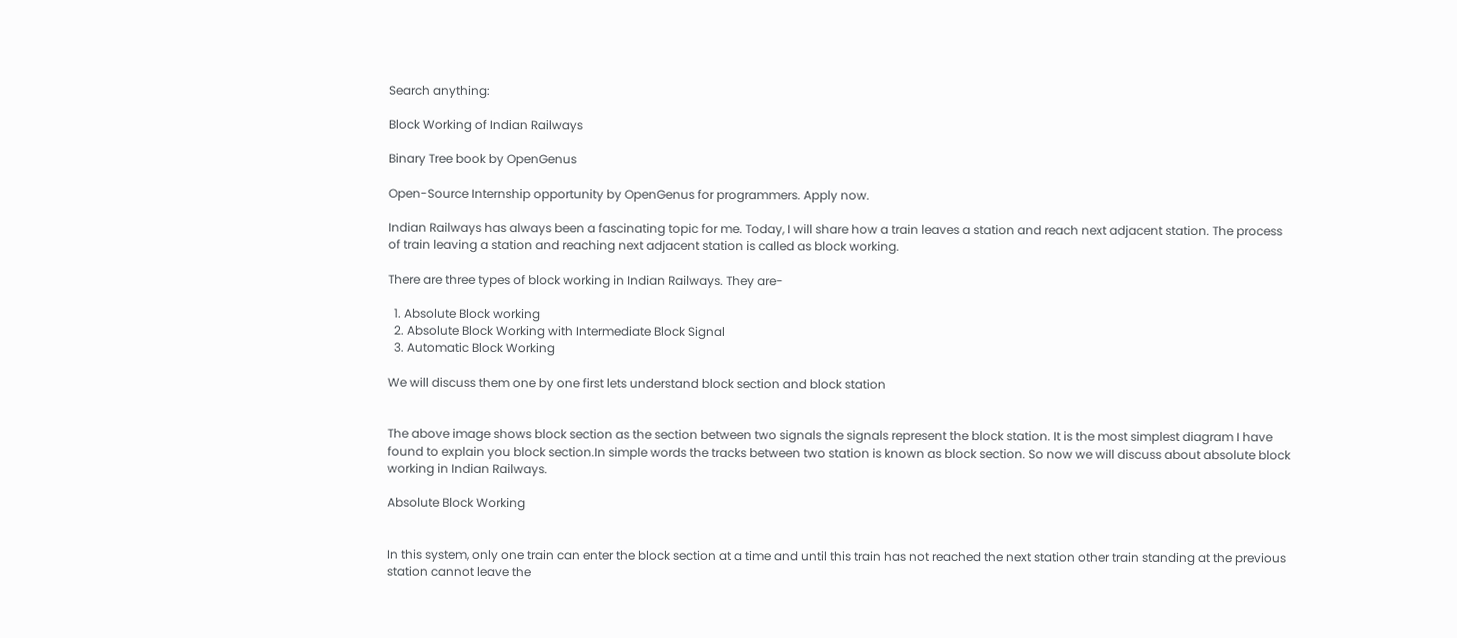Search anything:

Block Working of Indian Railways

Binary Tree book by OpenGenus

Open-Source Internship opportunity by OpenGenus for programmers. Apply now.

Indian Railways has always been a fascinating topic for me. Today, I will share how a train leaves a station and reach next adjacent station. The process of train leaving a station and reaching next adjacent station is called as block working.

There are three types of block working in Indian Railways. They are-

  1. Absolute Block working
  2. Absolute Block Working with Intermediate Block Signal
  3. Automatic Block Working

We will discuss them one by one first lets understand block section and block station


The above image shows block section as the section between two signals the signals represent the block station. It is the most simplest diagram I have found to explain you block section.In simple words the tracks between two station is known as block section. So now we will discuss about absolute block working in Indian Railways.

Absolute Block Working


In this system, only one train can enter the block section at a time and until this train has not reached the next station other train standing at the previous station cannot leave the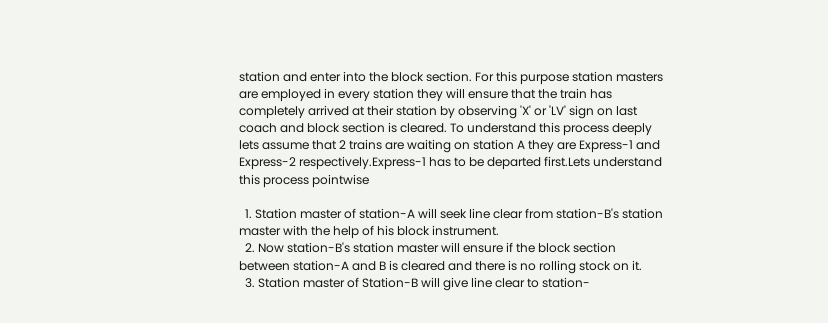station and enter into the block section. For this purpose station masters are employed in every station they will ensure that the train has completely arrived at their station by observing 'X' or 'LV' sign on last coach and block section is cleared. To understand this process deeply lets assume that 2 trains are waiting on station A they are Express-1 and Express-2 respectively.Express-1 has to be departed first.Lets understand this process pointwise

  1. Station master of station-A will seek line clear from station-B's station master with the help of his block instrument.
  2. Now station-B's station master will ensure if the block section between station-A and B is cleared and there is no rolling stock on it.
  3. Station master of Station-B will give line clear to station-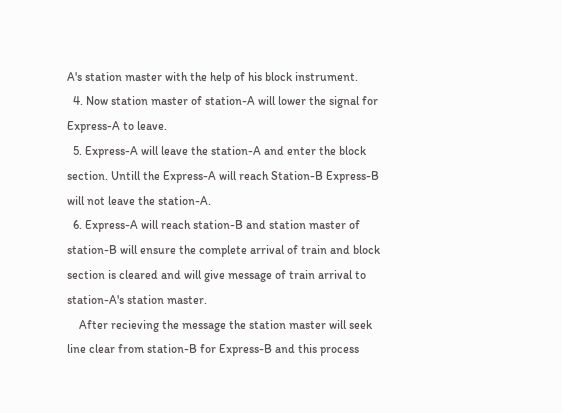A's station master with the help of his block instrument.
  4. Now station master of station-A will lower the signal for Express-A to leave.
  5. Express-A will leave the station-A and enter the block section. Untill the Express-A will reach Station-B Express-B will not leave the station-A.
  6. Express-A will reach station-B and station master of station-B will ensure the complete arrival of train and block section is cleared and will give message of train arrival to station-A's station master.
    After recieving the message the station master will seek line clear from station-B for Express-B and this process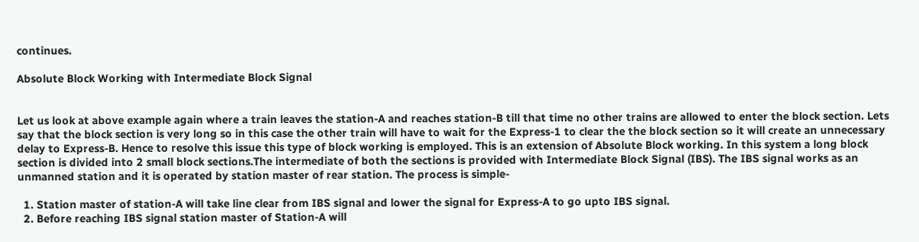continues.

Absolute Block Working with Intermediate Block Signal


Let us look at above example again where a train leaves the station-A and reaches station-B till that time no other trains are allowed to enter the block section. Lets say that the block section is very long so in this case the other train will have to wait for the Express-1 to clear the the block section so it will create an unnecessary delay to Express-B. Hence to resolve this issue this type of block working is employed. This is an extension of Absolute Block working. In this system a long block section is divided into 2 small block sections.The intermediate of both the sections is provided with Intermediate Block Signal (IBS). The IBS signal works as an unmanned station and it is operated by station master of rear station. The process is simple-

  1. Station master of station-A will take line clear from IBS signal and lower the signal for Express-A to go upto IBS signal.
  2. Before reaching IBS signal station master of Station-A will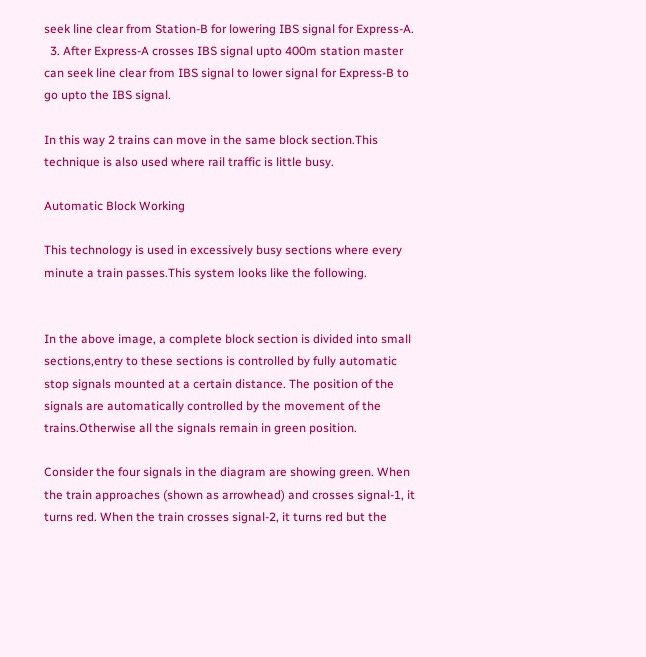seek line clear from Station-B for lowering IBS signal for Express-A.
  3. After Express-A crosses IBS signal upto 400m station master can seek line clear from IBS signal to lower signal for Express-B to go upto the IBS signal.

In this way 2 trains can move in the same block section.This technique is also used where rail traffic is little busy.

Automatic Block Working

This technology is used in excessively busy sections where every minute a train passes.This system looks like the following.


In the above image, a complete block section is divided into small sections,entry to these sections is controlled by fully automatic stop signals mounted at a certain distance. The position of the signals are automatically controlled by the movement of the trains.Otherwise all the signals remain in green position.

Consider the four signals in the diagram are showing green. When the train approaches (shown as arrowhead) and crosses signal-1, it turns red. When the train crosses signal-2, it turns red but the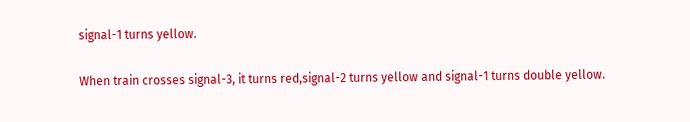signal-1 turns yellow.

When train crosses signal-3, it turns red,signal-2 turns yellow and signal-1 turns double yellow.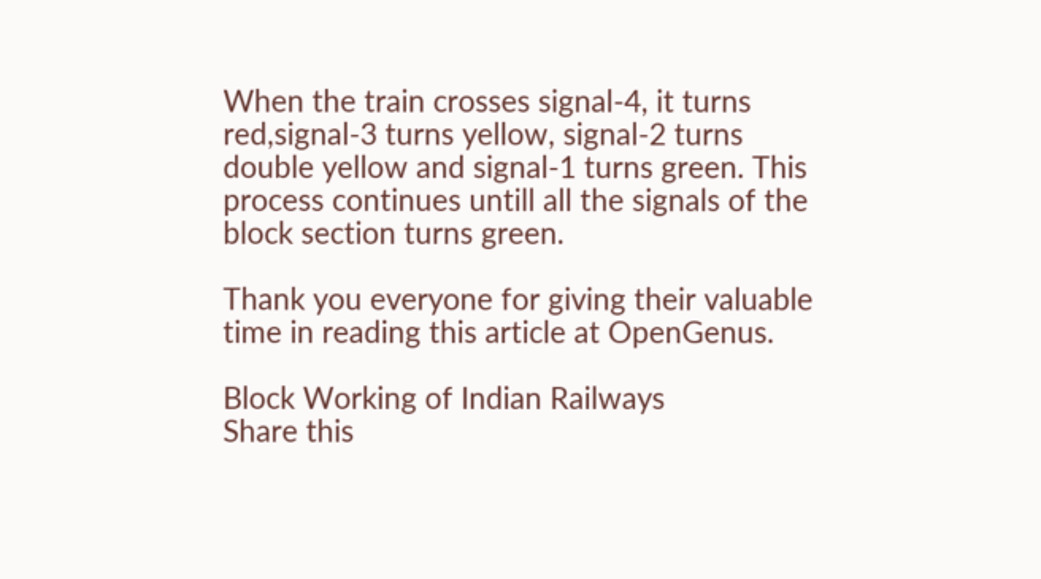When the train crosses signal-4, it turns red,signal-3 turns yellow, signal-2 turns double yellow and signal-1 turns green. This process continues untill all the signals of the block section turns green.

Thank you everyone for giving their valuable time in reading this article at OpenGenus.

Block Working of Indian Railways
Share this